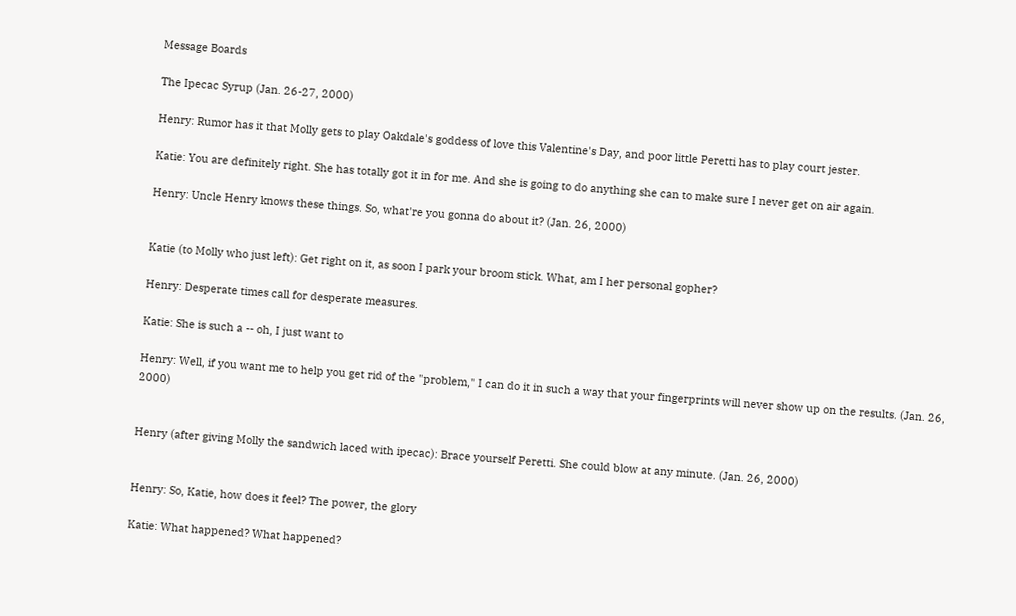Message Boards

The Ipecac Syrup (Jan. 26-27, 2000)

Henry: Rumor has it that Molly gets to play Oakdale's goddess of love this Valentine's Day, and poor little Peretti has to play court jester.

Katie: You are definitely right. She has totally got it in for me. And she is going to do anything she can to make sure I never get on air again.

Henry: Uncle Henry knows these things. So, what're you gonna do about it? (Jan. 26, 2000)


Katie (to Molly who just left): Get right on it, as soon I park your broom stick. What, am I her personal gopher?

Henry: Desperate times call for desperate measures.

Katie: She is such a -- oh, I just want to

Henry: Well, if you want me to help you get rid of the "problem," I can do it in such a way that your fingerprints will never show up on the results. (Jan. 26, 2000)


Henry (after giving Molly the sandwich laced with ipecac): Brace yourself Peretti. She could blow at any minute. (Jan. 26, 2000)


Henry: So, Katie, how does it feel? The power, the glory

Katie: What happened? What happened?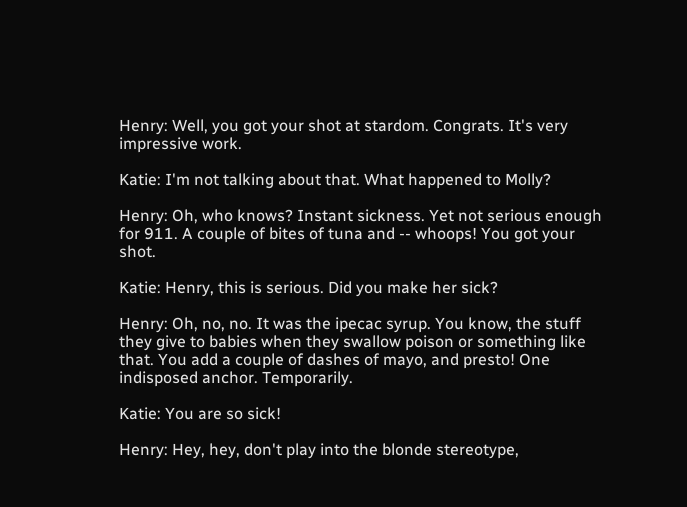Henry: Well, you got your shot at stardom. Congrats. It's very impressive work.

Katie: I'm not talking about that. What happened to Molly?

Henry: Oh, who knows? Instant sickness. Yet not serious enough for 911. A couple of bites of tuna and -- whoops! You got your shot.

Katie: Henry, this is serious. Did you make her sick?

Henry: Oh, no, no. It was the ipecac syrup. You know, the stuff they give to babies when they swallow poison or something like that. You add a couple of dashes of mayo, and presto! One indisposed anchor. Temporarily.

Katie: You are so sick!

Henry: Hey, hey, don't play into the blonde stereotype,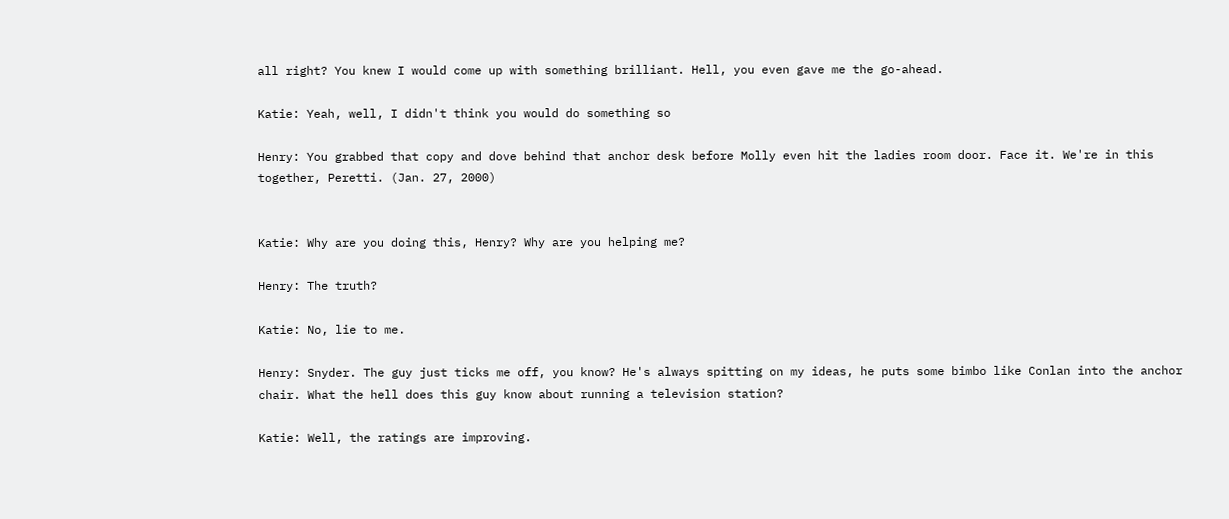all right? You knew I would come up with something brilliant. Hell, you even gave me the go-ahead.

Katie: Yeah, well, I didn't think you would do something so

Henry: You grabbed that copy and dove behind that anchor desk before Molly even hit the ladies room door. Face it. We're in this together, Peretti. (Jan. 27, 2000)


Katie: Why are you doing this, Henry? Why are you helping me?

Henry: The truth?

Katie: No, lie to me.

Henry: Snyder. The guy just ticks me off, you know? He's always spitting on my ideas, he puts some bimbo like Conlan into the anchor chair. What the hell does this guy know about running a television station?

Katie: Well, the ratings are improving.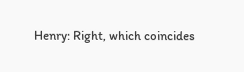Henry: Right, which coincides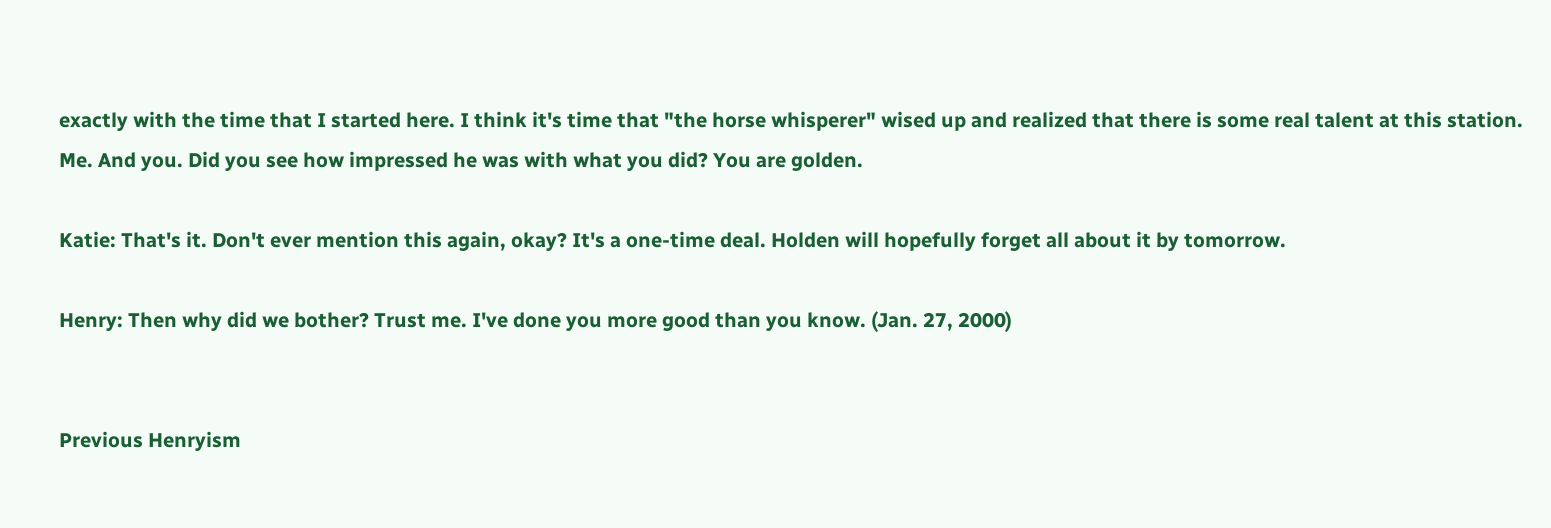exactly with the time that I started here. I think it's time that "the horse whisperer" wised up and realized that there is some real talent at this station. Me. And you. Did you see how impressed he was with what you did? You are golden.

Katie: That's it. Don't ever mention this again, okay? It's a one-time deal. Holden will hopefully forget all about it by tomorrow.

Henry: Then why did we bother? Trust me. I've done you more good than you know. (Jan. 27, 2000)


Previous Henryism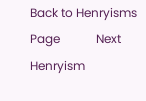Back to Henryisms Page            Next Henryism